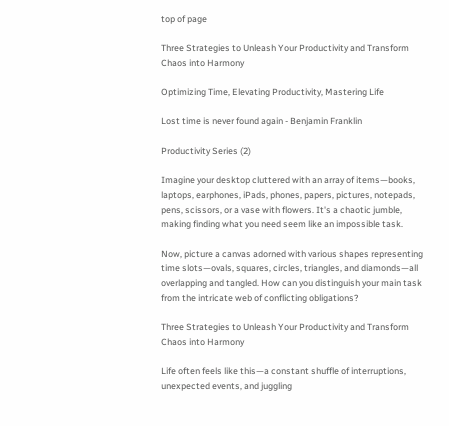top of page

Three Strategies to Unleash Your Productivity and Transform Chaos into Harmony

Optimizing Time, Elevating Productivity, Mastering Life

Lost time is never found again - Benjamin Franklin

Productivity Series (2)

Imagine your desktop cluttered with an array of items—books, laptops, earphones, iPads, phones, papers, pictures, notepads, pens, scissors, or a vase with flowers. It's a chaotic jumble, making finding what you need seem like an impossible task.

Now, picture a canvas adorned with various shapes representing time slots—ovals, squares, circles, triangles, and diamonds—all overlapping and tangled. How can you distinguish your main task from the intricate web of conflicting obligations?

Three Strategies to Unleash Your Productivity and Transform Chaos into Harmony

Life often feels like this—a constant shuffle of interruptions, unexpected events, and juggling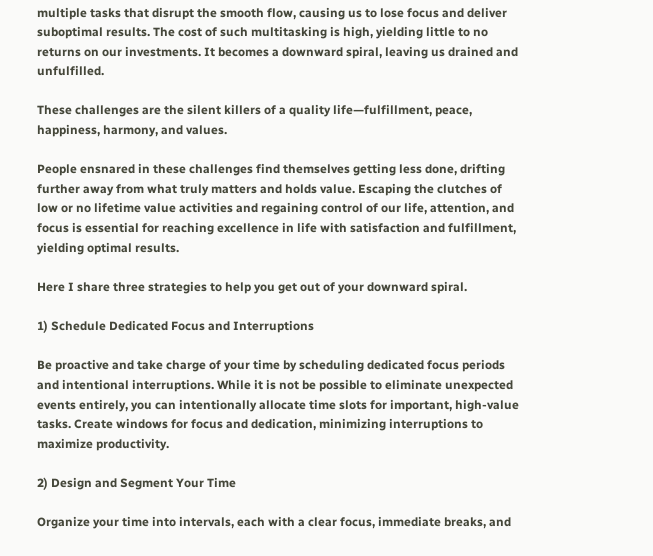multiple tasks that disrupt the smooth flow, causing us to lose focus and deliver suboptimal results. The cost of such multitasking is high, yielding little to no returns on our investments. It becomes a downward spiral, leaving us drained and unfulfilled.

These challenges are the silent killers of a quality life—fulfillment, peace, happiness, harmony, and values.

People ensnared in these challenges find themselves getting less done, drifting further away from what truly matters and holds value. Escaping the clutches of low or no lifetime value activities and regaining control of our life, attention, and focus is essential for reaching excellence in life with satisfaction and fulfillment, yielding optimal results.

Here I share three strategies to help you get out of your downward spiral.

1) Schedule Dedicated Focus and Interruptions

Be proactive and take charge of your time by scheduling dedicated focus periods and intentional interruptions. While it is not be possible to eliminate unexpected events entirely, you can intentionally allocate time slots for important, high-value tasks. Create windows for focus and dedication, minimizing interruptions to maximize productivity.

2) Design and Segment Your Time

Organize your time into intervals, each with a clear focus, immediate breaks, and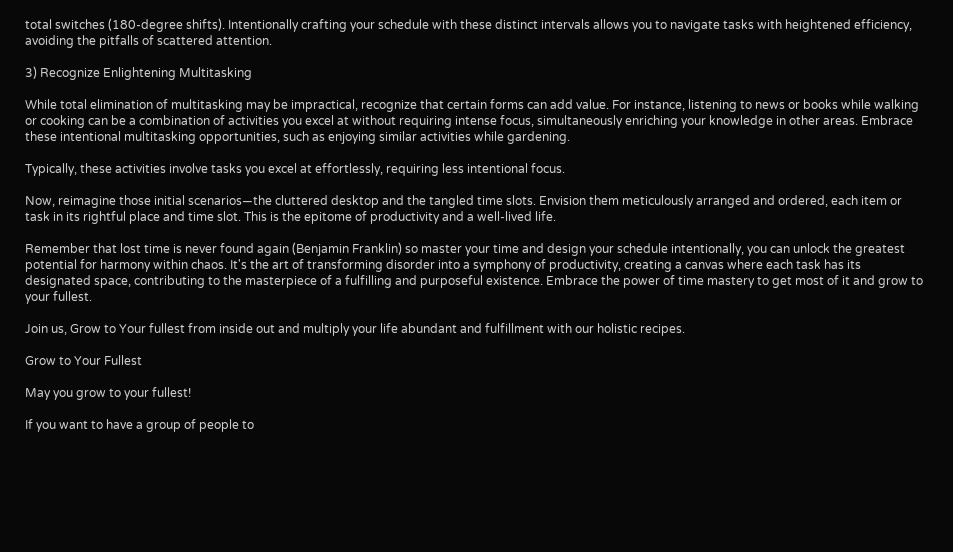total switches (180-degree shifts). Intentionally crafting your schedule with these distinct intervals allows you to navigate tasks with heightened efficiency, avoiding the pitfalls of scattered attention.

3) Recognize Enlightening Multitasking

While total elimination of multitasking may be impractical, recognize that certain forms can add value. For instance, listening to news or books while walking or cooking can be a combination of activities you excel at without requiring intense focus, simultaneously enriching your knowledge in other areas. Embrace these intentional multitasking opportunities, such as enjoying similar activities while gardening.

Typically, these activities involve tasks you excel at effortlessly, requiring less intentional focus.

Now, reimagine those initial scenarios—the cluttered desktop and the tangled time slots. Envision them meticulously arranged and ordered, each item or task in its rightful place and time slot. This is the epitome of productivity and a well-lived life.

Remember that lost time is never found again (Benjamin Franklin) so master your time and design your schedule intentionally, you can unlock the greatest potential for harmony within chaos. It's the art of transforming disorder into a symphony of productivity, creating a canvas where each task has its designated space, contributing to the masterpiece of a fulfilling and purposeful existence. Embrace the power of time mastery to get most of it and grow to your fullest.

Join us, Grow to Your fullest from inside out and multiply your life abundant and fulfillment with our holistic recipes.

Grow to Your Fullest

May you grow to your fullest!

If you want to have a group of people to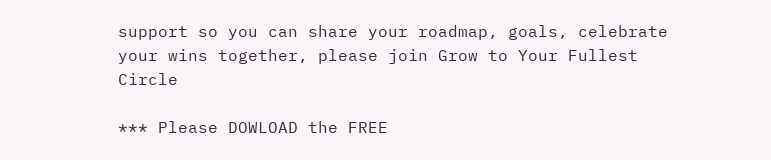support so you can share your roadmap, goals, celebrate your wins together, please join Grow to Your Fullest Circle

*** Please DOWLOAD the FREE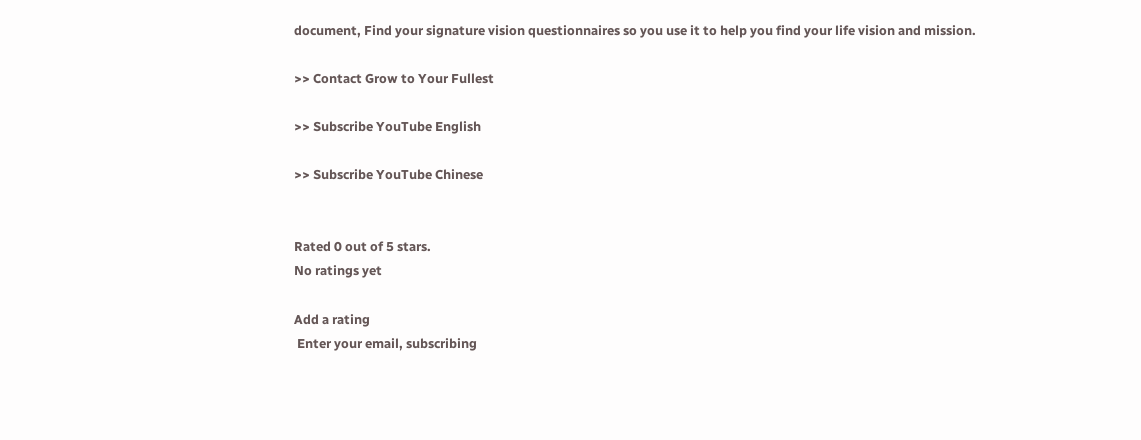document, Find your signature vision questionnaires so you use it to help you find your life vision and mission.

>> Contact Grow to Your Fullest

>> Subscribe YouTube English

>> Subscribe YouTube Chinese


Rated 0 out of 5 stars.
No ratings yet

Add a rating
 Enter your email, subscribing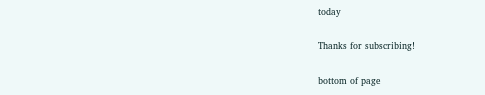today

Thanks for subscribing!

bottom of page